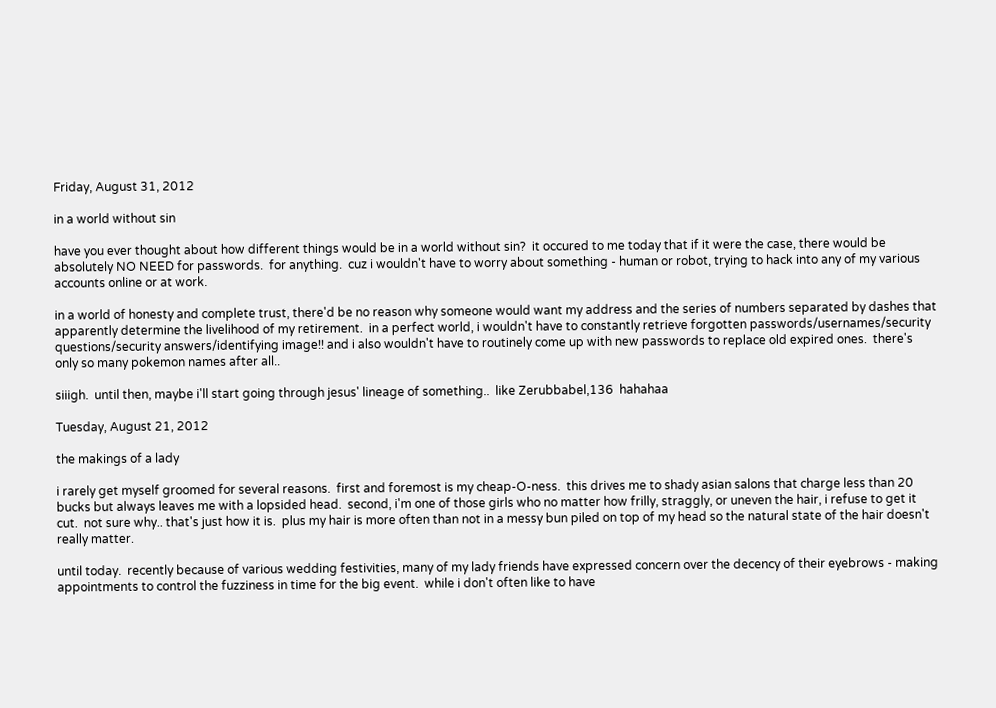Friday, August 31, 2012

in a world without sin

have you ever thought about how different things would be in a world without sin?  it occured to me today that if it were the case, there would be absolutely NO NEED for passwords.  for anything.  cuz i wouldn't have to worry about something - human or robot, trying to hack into any of my various accounts online or at work.

in a world of honesty and complete trust, there'd be no reason why someone would want my address and the series of numbers separated by dashes that apparently determine the livelihood of my retirement.  in a perfect world, i wouldn't have to constantly retrieve forgotten passwords/usernames/security questions/security answers/identifying image!! and i also wouldn't have to routinely come up with new passwords to replace old expired ones.  there's only so many pokemon names after all..

siiigh.  until then, maybe i'll start going through jesus' lineage of something..  like Zerubbabel,136  hahahaa

Tuesday, August 21, 2012

the makings of a lady

i rarely get myself groomed for several reasons.  first and foremost is my cheap-O-ness.  this drives me to shady asian salons that charge less than 20 bucks but always leaves me with a lopsided head.  second, i'm one of those girls who no matter how frilly, straggly, or uneven the hair, i refuse to get it cut.  not sure why.. that's just how it is.  plus my hair is more often than not in a messy bun piled on top of my head so the natural state of the hair doesn't really matter.

until today.  recently because of various wedding festivities, many of my lady friends have expressed concern over the decency of their eyebrows - making appointments to control the fuzziness in time for the big event.  while i don't often like to have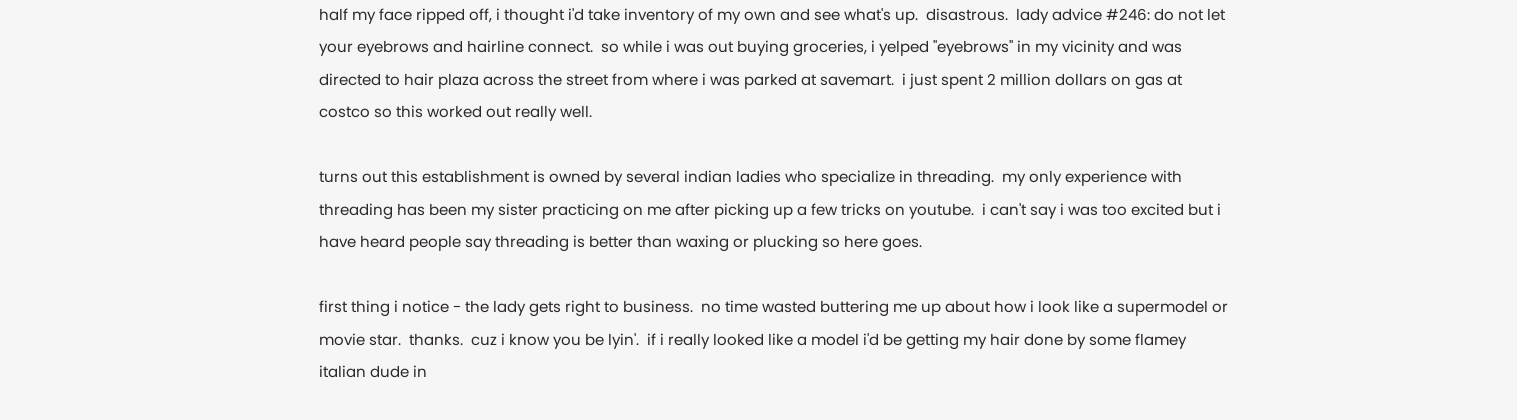half my face ripped off, i thought i'd take inventory of my own and see what's up.  disastrous.  lady advice #246: do not let your eyebrows and hairline connect.  so while i was out buying groceries, i yelped "eyebrows" in my vicinity and was directed to hair plaza across the street from where i was parked at savemart.  i just spent 2 million dollars on gas at costco so this worked out really well.

turns out this establishment is owned by several indian ladies who specialize in threading.  my only experience with threading has been my sister practicing on me after picking up a few tricks on youtube.  i can't say i was too excited but i have heard people say threading is better than waxing or plucking so here goes.

first thing i notice - the lady gets right to business.  no time wasted buttering me up about how i look like a supermodel or movie star.  thanks.  cuz i know you be lyin'.  if i really looked like a model i'd be getting my hair done by some flamey italian dude in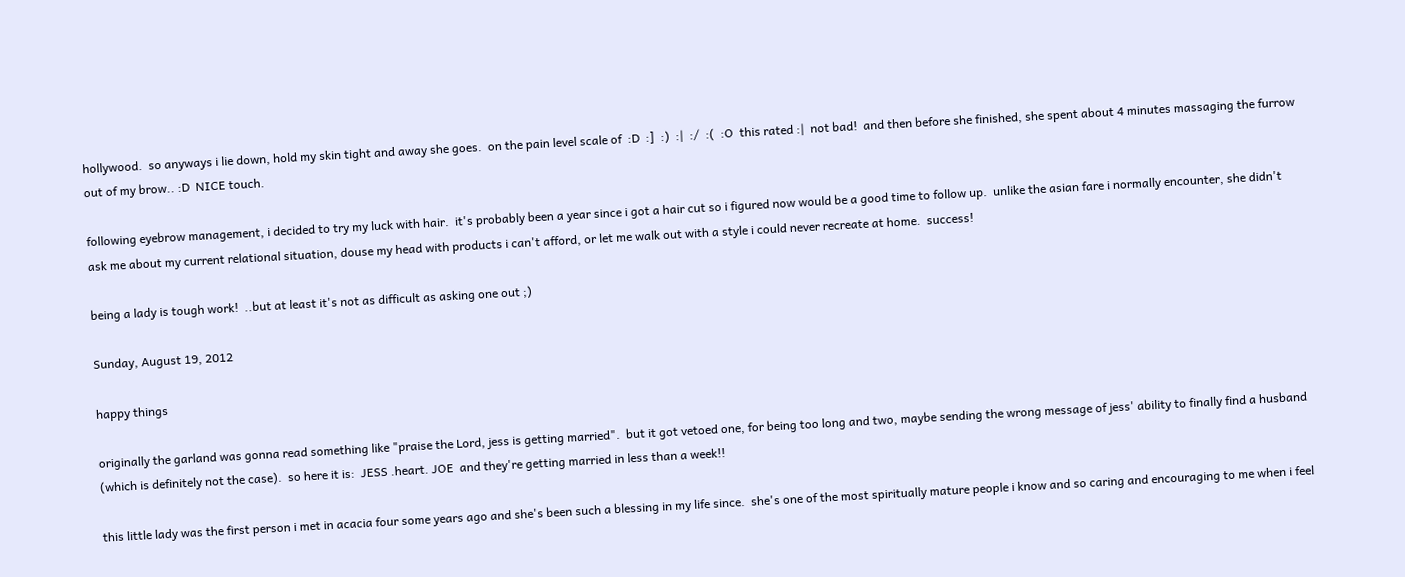hollywood.  so anyways i lie down, hold my skin tight and away she goes.  on the pain level scale of  :D  :]  :)  :|  :/  :(  :O  this rated :|  not bad!  and then before she finished, she spent about 4 minutes massaging the furrow out of my brow.. :D  NICE touch.

following eyebrow management, i decided to try my luck with hair.  it's probably been a year since i got a hair cut so i figured now would be a good time to follow up.  unlike the asian fare i normally encounter, she didn't ask me about my current relational situation, douse my head with products i can't afford, or let me walk out with a style i could never recreate at home.  success!

being a lady is tough work!  ..but at least it's not as difficult as asking one out ;)

Sunday, August 19, 2012

happy things

originally the garland was gonna read something like "praise the Lord, jess is getting married".  but it got vetoed one, for being too long and two, maybe sending the wrong message of jess' ability to finally find a husband (which is definitely not the case).  so here it is:  JESS .heart. JOE  and they're getting married in less than a week!!

this little lady was the first person i met in acacia four some years ago and she's been such a blessing in my life since.  she's one of the most spiritually mature people i know and so caring and encouraging to me when i feel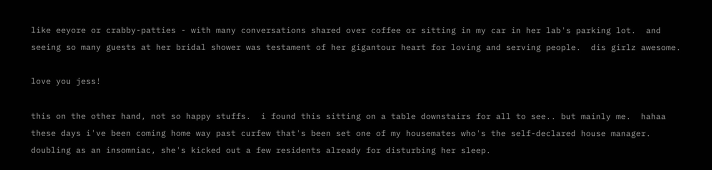like eeyore or crabby-patties - with many conversations shared over coffee or sitting in my car in her lab's parking lot.  and seeing so many guests at her bridal shower was testament of her gigantour heart for loving and serving people.  dis girlz awesome.

love you jess!

this on the other hand, not so happy stuffs.  i found this sitting on a table downstairs for all to see.. but mainly me.  hahaa  these days i've been coming home way past curfew that's been set one of my housemates who's the self-declared house manager.  doubling as an insomniac, she's kicked out a few residents already for disturbing her sleep.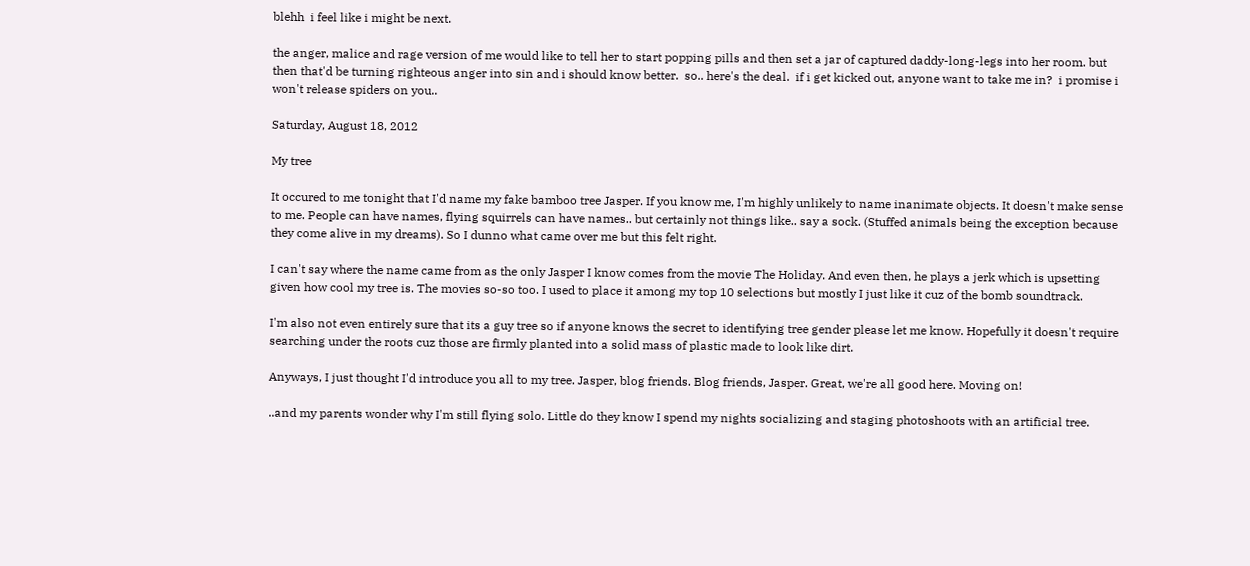blehh  i feel like i might be next.

the anger, malice and rage version of me would like to tell her to start popping pills and then set a jar of captured daddy-long-legs into her room. but then that'd be turning righteous anger into sin and i should know better.  so.. here's the deal.  if i get kicked out, anyone want to take me in?  i promise i won't release spiders on you..

Saturday, August 18, 2012

My tree

It occured to me tonight that I'd name my fake bamboo tree Jasper. If you know me, I'm highly unlikely to name inanimate objects. It doesn't make sense to me. People can have names, flying squirrels can have names.. but certainly not things like.. say a sock. (Stuffed animals being the exception because they come alive in my dreams). So I dunno what came over me but this felt right.

I can't say where the name came from as the only Jasper I know comes from the movie The Holiday. And even then, he plays a jerk which is upsetting given how cool my tree is. The movies so-so too. I used to place it among my top 10 selections but mostly I just like it cuz of the bomb soundtrack.

I'm also not even entirely sure that its a guy tree so if anyone knows the secret to identifying tree gender please let me know. Hopefully it doesn't require searching under the roots cuz those are firmly planted into a solid mass of plastic made to look like dirt.

Anyways, I just thought I'd introduce you all to my tree. Jasper, blog friends. Blog friends, Jasper. Great, we're all good here. Moving on!

..and my parents wonder why I'm still flying solo. Little do they know I spend my nights socializing and staging photoshoots with an artificial tree.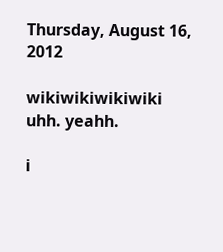Thursday, August 16, 2012

wikiwikiwikiwiki uhh. yeahh.

i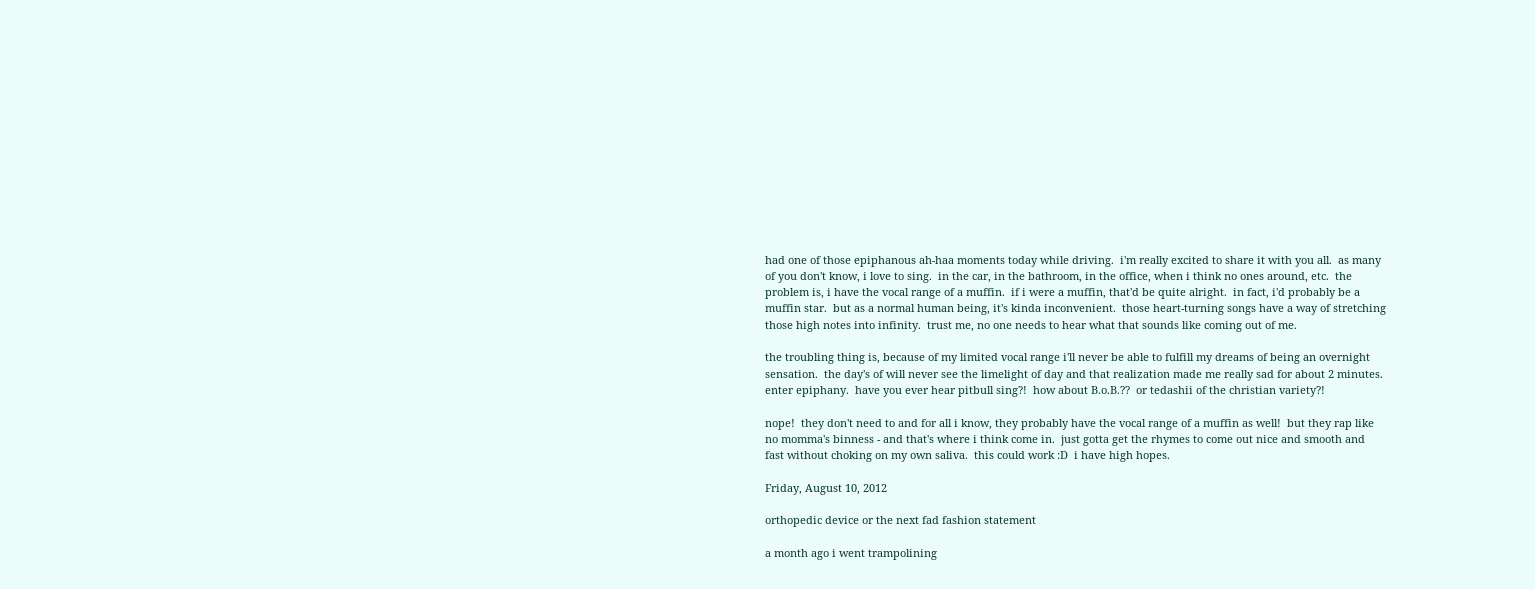had one of those epiphanous ah-haa moments today while driving.  i'm really excited to share it with you all.  as many of you don't know, i love to sing.  in the car, in the bathroom, in the office, when i think no ones around, etc.  the problem is, i have the vocal range of a muffin.  if i were a muffin, that'd be quite alright.  in fact, i'd probably be a muffin star.  but as a normal human being, it's kinda inconvenient.  those heart-turning songs have a way of stretching those high notes into infinity.  trust me, no one needs to hear what that sounds like coming out of me.

the troubling thing is, because of my limited vocal range i'll never be able to fulfill my dreams of being an overnight sensation.  the day's of will never see the limelight of day and that realization made me really sad for about 2 minutes.  enter epiphany.  have you ever hear pitbull sing?!  how about B.o.B.??  or tedashii of the christian variety?!

nope!  they don't need to and for all i know, they probably have the vocal range of a muffin as well!  but they rap like no momma's binness - and that's where i think come in.  just gotta get the rhymes to come out nice and smooth and fast without choking on my own saliva.  this could work :D  i have high hopes.

Friday, August 10, 2012

orthopedic device or the next fad fashion statement

a month ago i went trampolining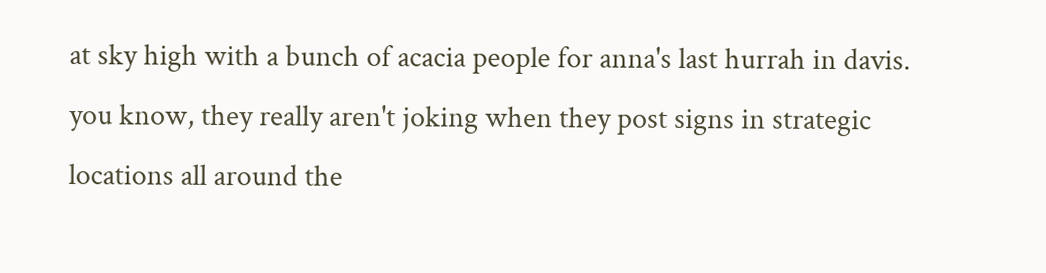at sky high with a bunch of acacia people for anna's last hurrah in davis.  you know, they really aren't joking when they post signs in strategic locations all around the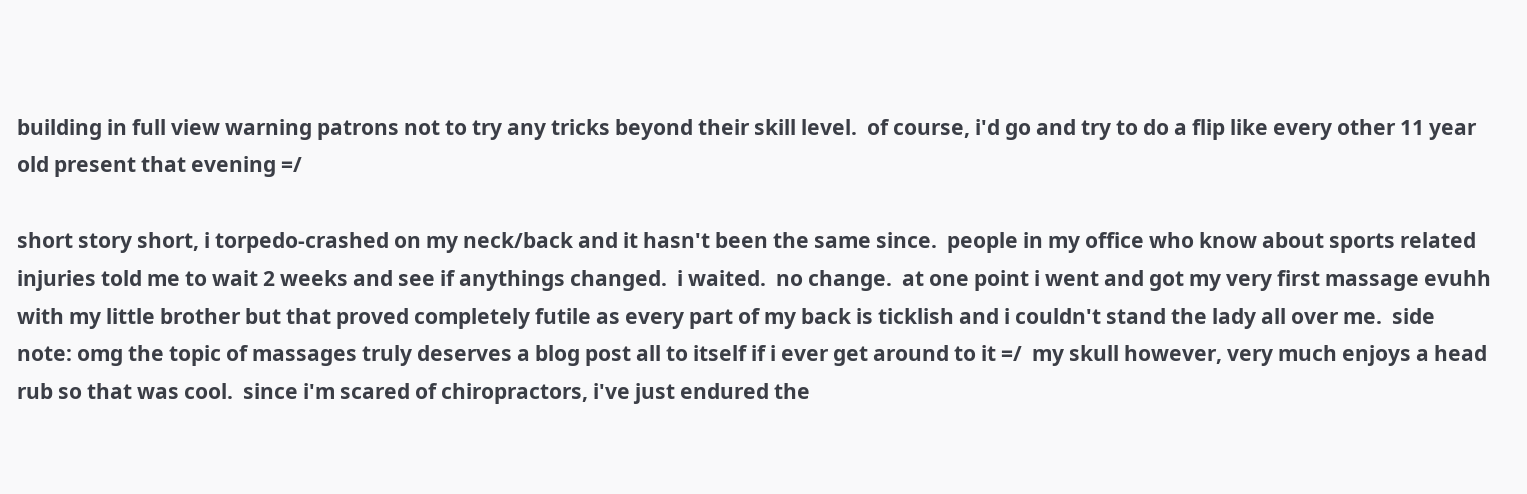building in full view warning patrons not to try any tricks beyond their skill level.  of course, i'd go and try to do a flip like every other 11 year old present that evening =/

short story short, i torpedo-crashed on my neck/back and it hasn't been the same since.  people in my office who know about sports related injuries told me to wait 2 weeks and see if anythings changed.  i waited.  no change.  at one point i went and got my very first massage evuhh with my little brother but that proved completely futile as every part of my back is ticklish and i couldn't stand the lady all over me.  side note: omg the topic of massages truly deserves a blog post all to itself if i ever get around to it =/  my skull however, very much enjoys a head rub so that was cool.  since i'm scared of chiropractors, i've just endured the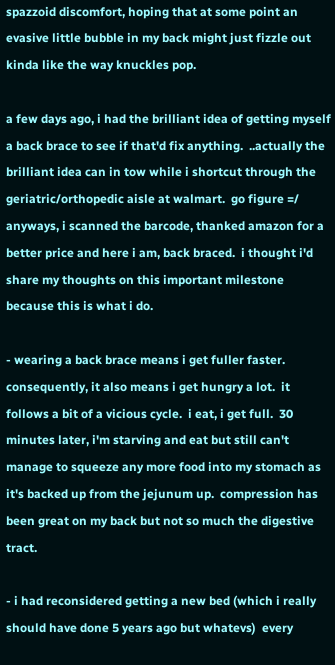spazzoid discomfort, hoping that at some point an evasive little bubble in my back might just fizzle out kinda like the way knuckles pop.

a few days ago, i had the brilliant idea of getting myself a back brace to see if that'd fix anything.  ..actually the brilliant idea can in tow while i shortcut through the geriatric/orthopedic aisle at walmart.  go figure =/  anyways, i scanned the barcode, thanked amazon for a better price and here i am, back braced.  i thought i'd share my thoughts on this important milestone because this is what i do.

- wearing a back brace means i get fuller faster.  consequently, it also means i get hungry a lot.  it follows a bit of a vicious cycle.  i eat, i get full.  30 minutes later, i'm starving and eat but still can't manage to squeeze any more food into my stomach as it's backed up from the jejunum up.  compression has been great on my back but not so much the digestive tract.

- i had reconsidered getting a new bed (which i really should have done 5 years ago but whatevs)  every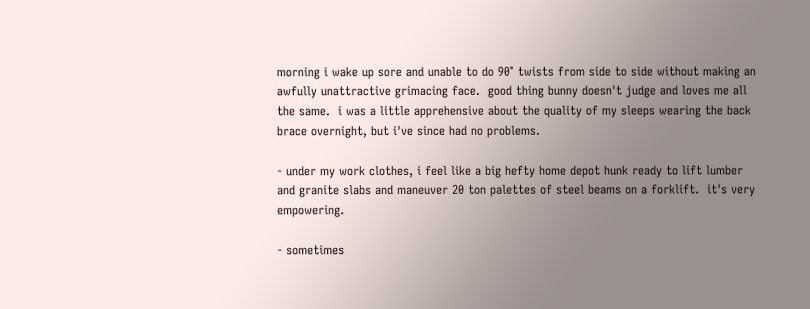morning i wake up sore and unable to do 90° twists from side to side without making an awfully unattractive grimacing face.  good thing bunny doesn't judge and loves me all the same.  i was a little apprehensive about the quality of my sleeps wearing the back brace overnight, but i've since had no problems.

- under my work clothes, i feel like a big hefty home depot hunk ready to lift lumber and granite slabs and maneuver 20 ton palettes of steel beams on a forklift.  it's very empowering.

- sometimes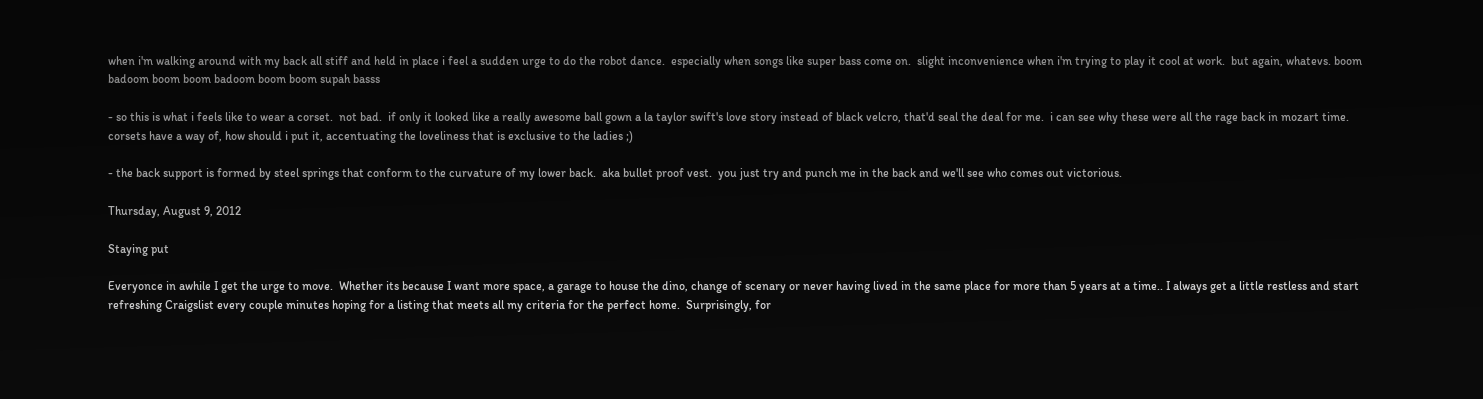when i'm walking around with my back all stiff and held in place i feel a sudden urge to do the robot dance.  especially when songs like super bass come on.  slight inconvenience when i'm trying to play it cool at work.  but again, whatevs. boom badoom boom boom badoom boom boom supah basss

- so this is what i feels like to wear a corset.  not bad.  if only it looked like a really awesome ball gown a la taylor swift's love story instead of black velcro, that'd seal the deal for me.  i can see why these were all the rage back in mozart time.  corsets have a way of, how should i put it, accentuating the loveliness that is exclusive to the ladies ;)

- the back support is formed by steel springs that conform to the curvature of my lower back.  aka bullet proof vest.  you just try and punch me in the back and we'll see who comes out victorious.

Thursday, August 9, 2012

Staying put

Everyonce in awhile I get the urge to move.  Whether its because I want more space, a garage to house the dino, change of scenary or never having lived in the same place for more than 5 years at a time.. I always get a little restless and start refreshing Craigslist every couple minutes hoping for a listing that meets all my criteria for the perfect home.  Surprisingly, for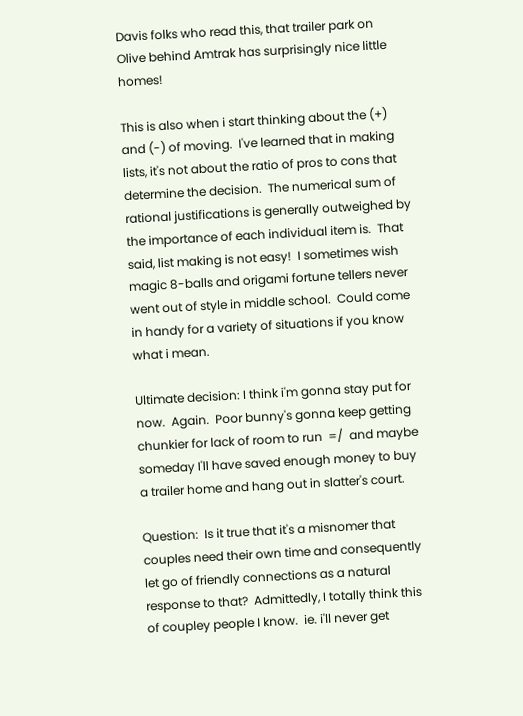Davis folks who read this, that trailer park on Olive behind Amtrak has surprisingly nice little homes!

This is also when i start thinking about the (+) and (-) of moving.  I've learned that in making lists, it's not about the ratio of pros to cons that determine the decision.  The numerical sum of rational justifications is generally outweighed by the importance of each individual item is.  That said, list making is not easy!  I sometimes wish magic 8-balls and origami fortune tellers never went out of style in middle school.  Could come in handy for a variety of situations if you know what i mean.

Ultimate decision: I think i'm gonna stay put for now.  Again.  Poor bunny's gonna keep getting chunkier for lack of room to run  =/  and maybe someday I'll have saved enough money to buy a trailer home and hang out in slatter's court.

Question:  Is it true that it's a misnomer that couples need their own time and consequently let go of friendly connections as a natural response to that?  Admittedly, I totally think this of coupley people I know.  ie. i'll never get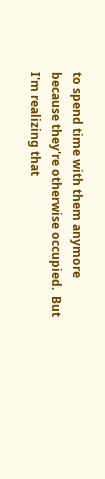to spend time with them anymore because they're otherwise occupied.  But I'm realizing that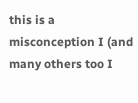this is a misconception I (and many others too I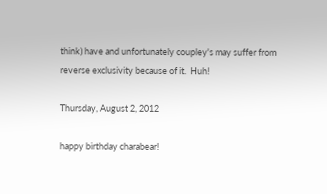think) have and unfortunately coupley's may suffer from reverse exclusivity because of it.  Huh!

Thursday, August 2, 2012

happy birthday charabear!